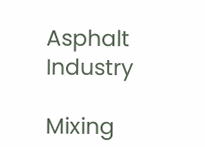Asphalt Industry

Mixing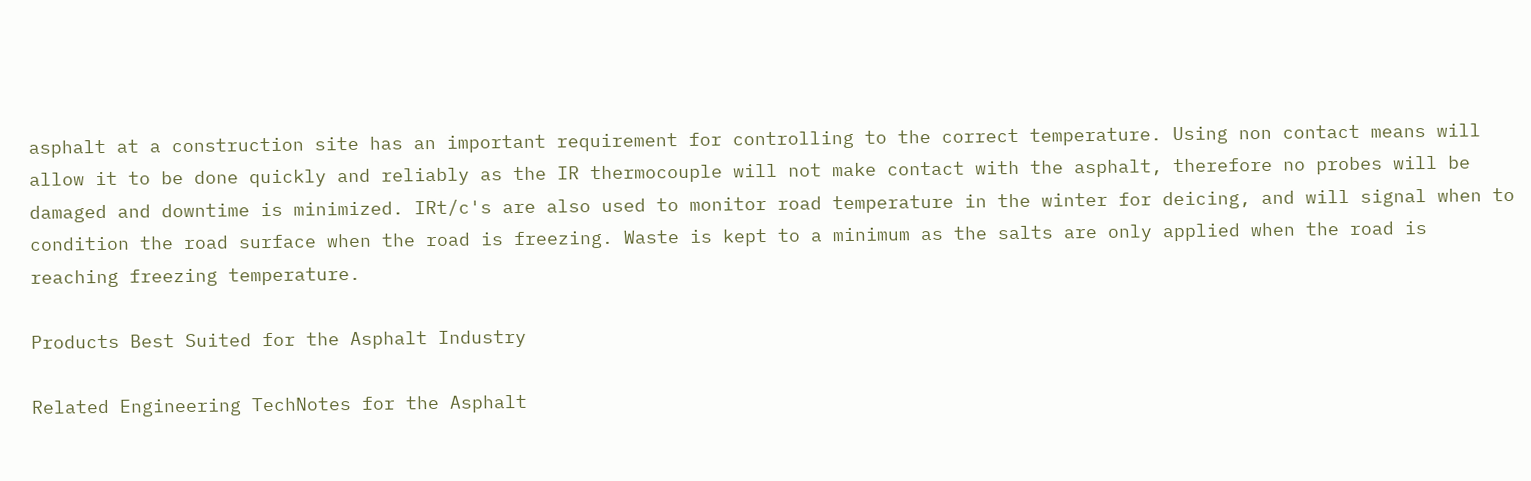asphalt at a construction site has an important requirement for controlling to the correct temperature. Using non contact means will allow it to be done quickly and reliably as the IR thermocouple will not make contact with the asphalt, therefore no probes will be damaged and downtime is minimized. IRt/c's are also used to monitor road temperature in the winter for deicing, and will signal when to condition the road surface when the road is freezing. Waste is kept to a minimum as the salts are only applied when the road is reaching freezing temperature.

Products Best Suited for the Asphalt Industry

Related Engineering TechNotes for the Asphalt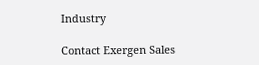Industry

Contact Exergen Sales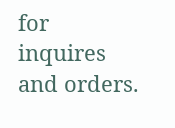for inquires and orders.